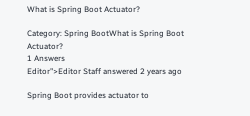What is Spring Boot Actuator?

Category: Spring BootWhat is Spring Boot Actuator?
1 Answers
Editor">Editor Staff answered 2 years ago

Spring Boot provides actuator to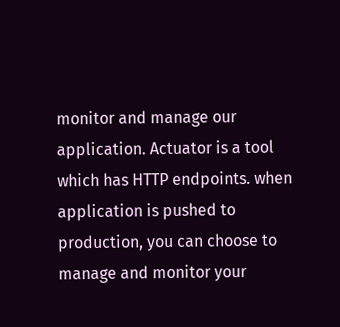monitor and manage our application. Actuator is a tool which has HTTP endpoints. when application is pushed to production, you can choose to manage and monitor your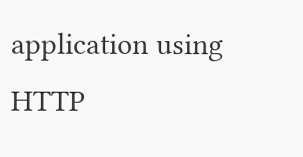application using HTTP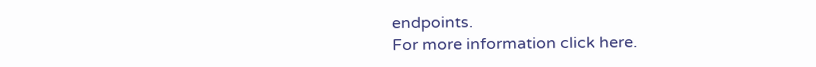endpoints.
For more information click here.